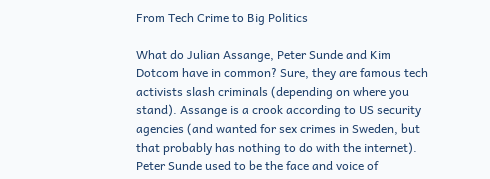From Tech Crime to Big Politics

What do Julian Assange, Peter Sunde and Kim Dotcom have in common? Sure, they are famous tech activists slash criminals (depending on where you stand). Assange is a crook according to US security agencies (and wanted for sex crimes in Sweden, but that probably has nothing to do with the internet). Peter Sunde used to be the face and voice of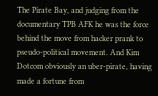The Pirate Bay, and judging from the documentary TPB AFK he was the force behind the move from hacker prank to pseudo-political movement. And Kim Dotcom obviously an uber-pirate, having made a fortune from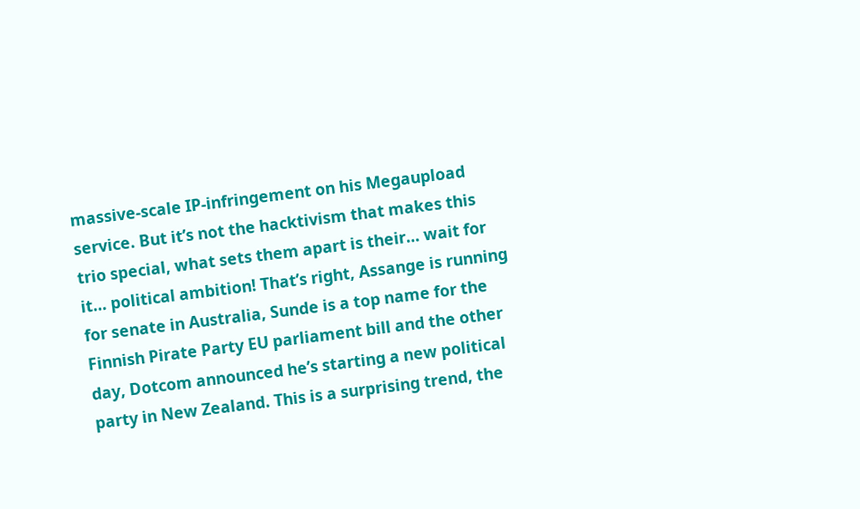massive-scale IP-infringement on his Megaupload service. But it’s not the hacktivism that makes this trio special, what sets them apart is their… wait for it… political ambition! That’s right, Assange is running for senate in Australia, Sunde is a top name for the Finnish Pirate Party EU parliament bill and the other day, Dotcom announced he’s starting a new political party in New Zealand. This is a surprising trend, the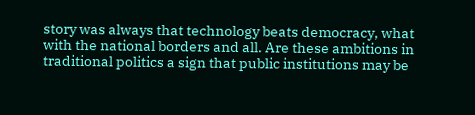story was always that technology beats democracy, what with the national borders and all. Are these ambitions in traditional politics a sign that public institutions may be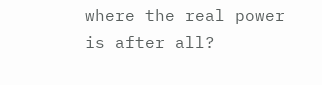where the real power is after all?